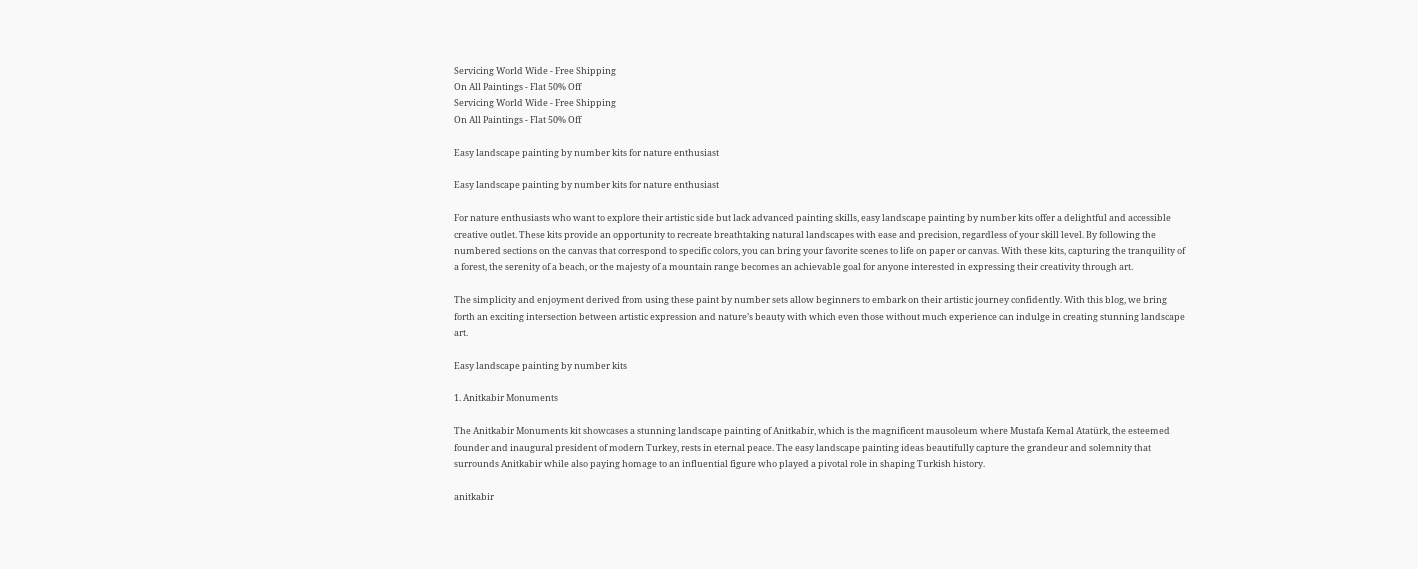Servicing World Wide - Free Shipping
On All Paintings - Flat 50% Off
Servicing World Wide - Free Shipping
On All Paintings - Flat 50% Off

Easy landscape painting by number kits for nature enthusiast

Easy landscape painting by number kits for nature enthusiast

For nature enthusiasts who want to explore their artistic side but lack advanced painting skills, easy landscape painting by number kits offer a delightful and accessible creative outlet. These kits provide an opportunity to recreate breathtaking natural landscapes with ease and precision, regardless of your skill level. By following the numbered sections on the canvas that correspond to specific colors, you can bring your favorite scenes to life on paper or canvas. With these kits, capturing the tranquility of a forest, the serenity of a beach, or the majesty of a mountain range becomes an achievable goal for anyone interested in expressing their creativity through art.

The simplicity and enjoyment derived from using these paint by number sets allow beginners to embark on their artistic journey confidently. With this blog, we bring forth an exciting intersection between artistic expression and nature’s beauty with which even those without much experience can indulge in creating stunning landscape art.

Easy landscape painting by number kits

1. Anitkabir Monuments

The Anitkabir Monuments kit showcases a stunning landscape painting of Anitkabir, which is the magnificent mausoleum where Mustafa Kemal Atatürk, the esteemed founder and inaugural president of modern Turkey, rests in eternal peace. The easy landscape painting ideas beautifully capture the grandeur and solemnity that surrounds Anitkabir while also paying homage to an influential figure who played a pivotal role in shaping Turkish history.

anitkabir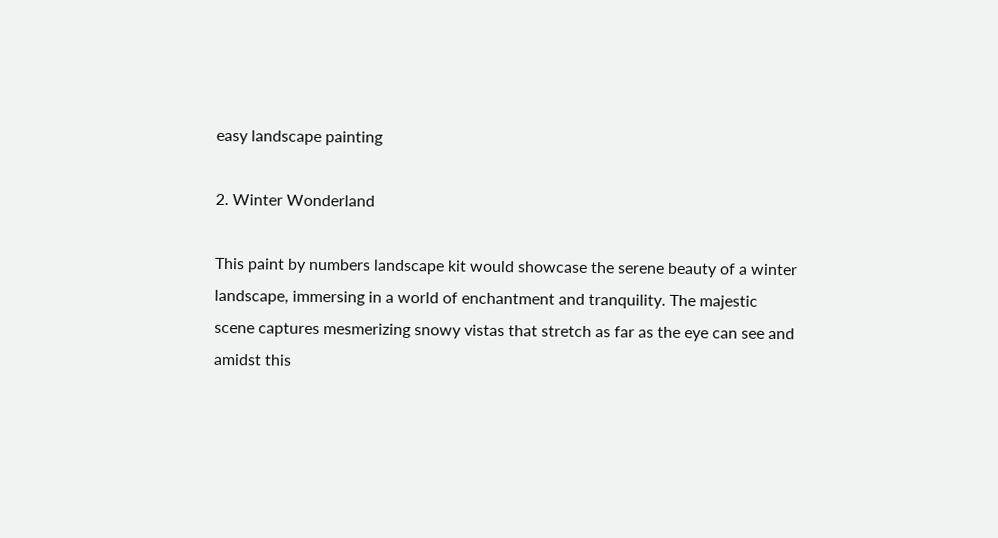easy landscape painting

2. Winter Wonderland

This paint by numbers landscape kit would showcase the serene beauty of a winter landscape, immersing in a world of enchantment and tranquility. The majestic scene captures mesmerizing snowy vistas that stretch as far as the eye can see and amidst this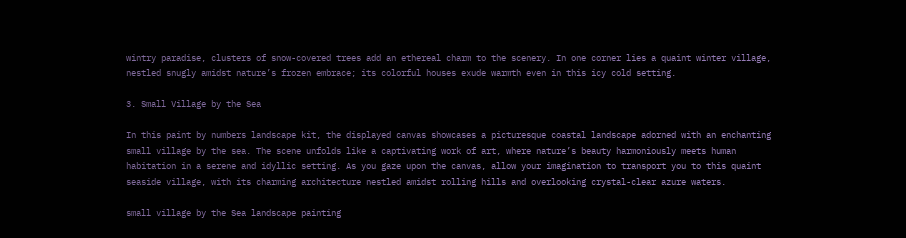wintry paradise, clusters of snow-covered trees add an ethereal charm to the scenery. In one corner lies a quaint winter village, nestled snugly amidst nature’s frozen embrace; its colorful houses exude warmth even in this icy cold setting.

3. Small Village by the Sea

In this paint by numbers landscape kit, the displayed canvas showcases a picturesque coastal landscape adorned with an enchanting small village by the sea. The scene unfolds like a captivating work of art, where nature’s beauty harmoniously meets human habitation in a serene and idyllic setting. As you gaze upon the canvas, allow your imagination to transport you to this quaint seaside village, with its charming architecture nestled amidst rolling hills and overlooking crystal-clear azure waters.

small village by the Sea landscape painting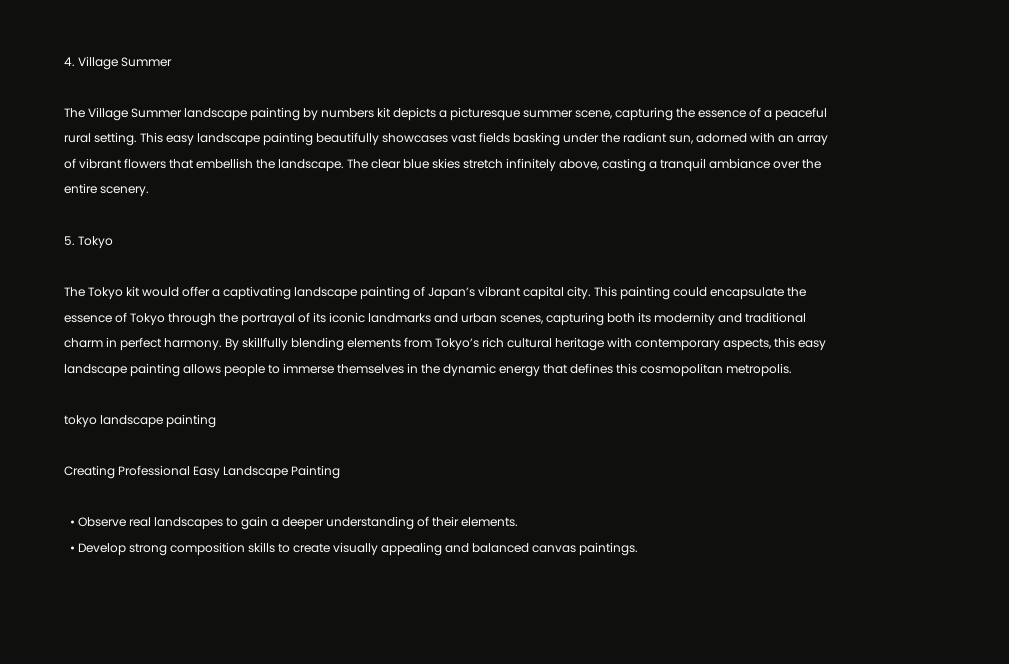4. Village Summer

The Village Summer landscape painting by numbers kit depicts a picturesque summer scene, capturing the essence of a peaceful rural setting. This easy landscape painting beautifully showcases vast fields basking under the radiant sun, adorned with an array of vibrant flowers that embellish the landscape. The clear blue skies stretch infinitely above, casting a tranquil ambiance over the entire scenery.

5. Tokyo

The Tokyo kit would offer a captivating landscape painting of Japan’s vibrant capital city. This painting could encapsulate the essence of Tokyo through the portrayal of its iconic landmarks and urban scenes, capturing both its modernity and traditional charm in perfect harmony. By skillfully blending elements from Tokyo’s rich cultural heritage with contemporary aspects, this easy landscape painting allows people to immerse themselves in the dynamic energy that defines this cosmopolitan metropolis.

tokyo landscape painting

Creating Professional Easy Landscape Painting

  • Observe real landscapes to gain a deeper understanding of their elements.
  • Develop strong composition skills to create visually appealing and balanced canvas paintings.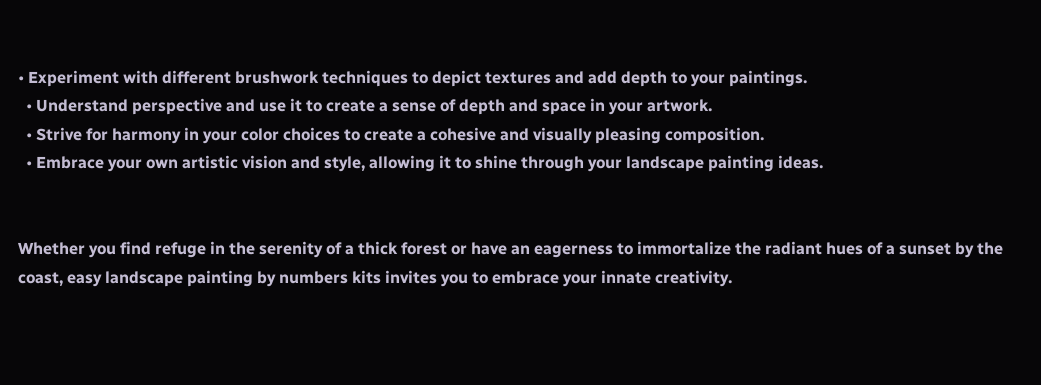• Experiment with different brushwork techniques to depict textures and add depth to your paintings.
  • Understand perspective and use it to create a sense of depth and space in your artwork.
  • Strive for harmony in your color choices to create a cohesive and visually pleasing composition.
  • Embrace your own artistic vision and style, allowing it to shine through your landscape painting ideas.


Whether you find refuge in the serenity of a thick forest or have an eagerness to immortalize the radiant hues of a sunset by the coast, easy landscape painting by numbers kits invites you to embrace your innate creativity.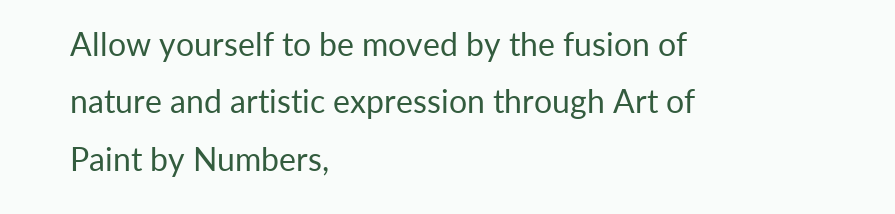Allow yourself to be moved by the fusion of nature and artistic expression through Art of Paint by Numbers,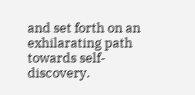and set forth on an exhilarating path towards self-discovery.